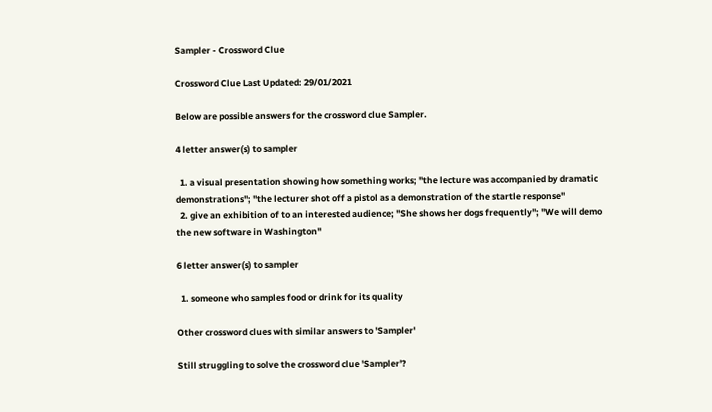Sampler - Crossword Clue

Crossword Clue Last Updated: 29/01/2021

Below are possible answers for the crossword clue Sampler.

4 letter answer(s) to sampler

  1. a visual presentation showing how something works; "the lecture was accompanied by dramatic demonstrations"; "the lecturer shot off a pistol as a demonstration of the startle response"
  2. give an exhibition of to an interested audience; "She shows her dogs frequently"; "We will demo the new software in Washington"

6 letter answer(s) to sampler

  1. someone who samples food or drink for its quality

Other crossword clues with similar answers to 'Sampler'

Still struggling to solve the crossword clue 'Sampler'?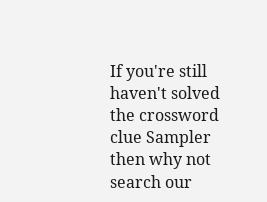If you're still haven't solved the crossword clue Sampler then why not search our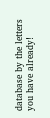database by the letters you have already!